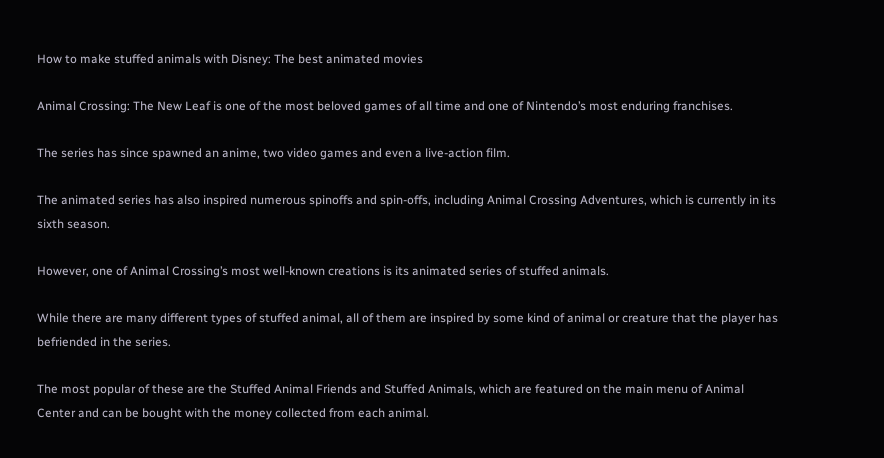How to make stuffed animals with Disney: The best animated movies

Animal Crossing: The New Leaf is one of the most beloved games of all time and one of Nintendo’s most enduring franchises.

The series has since spawned an anime, two video games and even a live-action film.

The animated series has also inspired numerous spinoffs and spin-offs, including Animal Crossing Adventures, which is currently in its sixth season.

However, one of Animal Crossing’s most well-known creations is its animated series of stuffed animals.

While there are many different types of stuffed animal, all of them are inspired by some kind of animal or creature that the player has befriended in the series.

The most popular of these are the Stuffed Animal Friends and Stuffed Animals, which are featured on the main menu of Animal Center and can be bought with the money collected from each animal.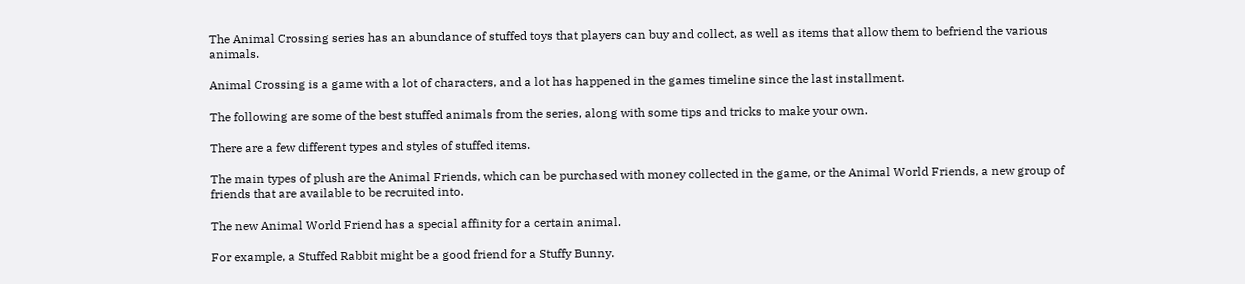The Animal Crossing series has an abundance of stuffed toys that players can buy and collect, as well as items that allow them to befriend the various animals.

Animal Crossing is a game with a lot of characters, and a lot has happened in the games timeline since the last installment.

The following are some of the best stuffed animals from the series, along with some tips and tricks to make your own.

There are a few different types and styles of stuffed items.

The main types of plush are the Animal Friends, which can be purchased with money collected in the game, or the Animal World Friends, a new group of friends that are available to be recruited into.

The new Animal World Friend has a special affinity for a certain animal.

For example, a Stuffed Rabbit might be a good friend for a Stuffy Bunny.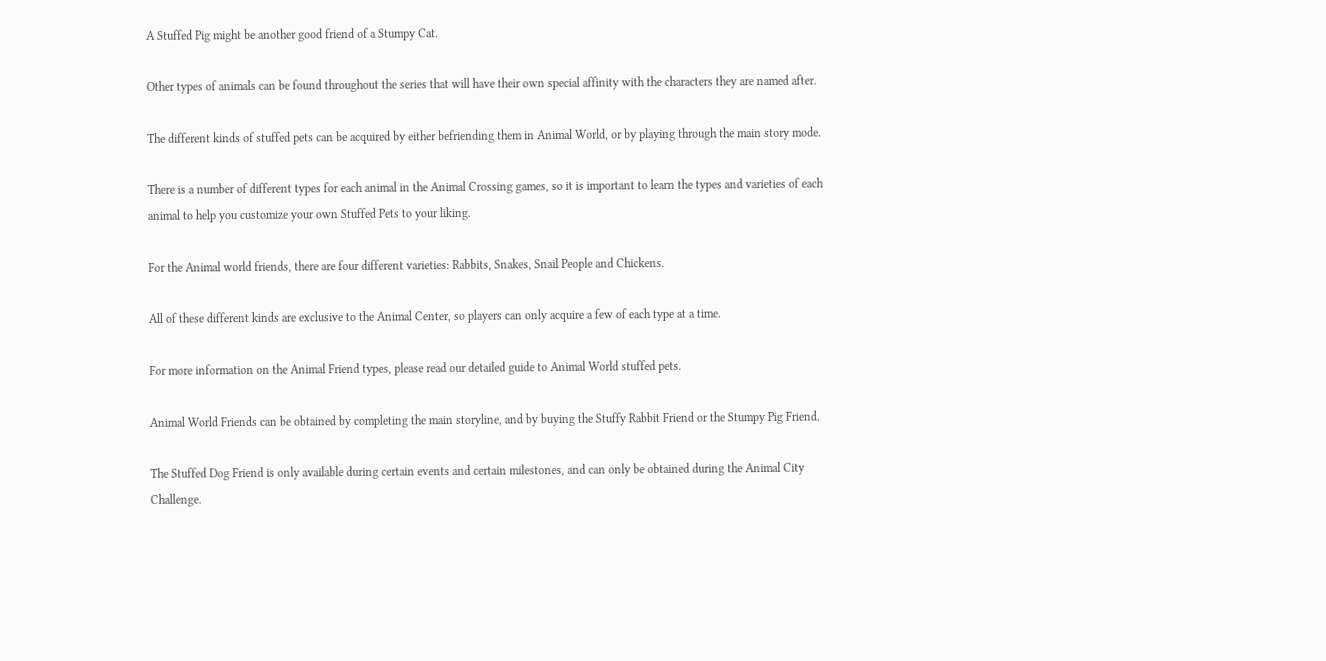A Stuffed Pig might be another good friend of a Stumpy Cat.

Other types of animals can be found throughout the series that will have their own special affinity with the characters they are named after.

The different kinds of stuffed pets can be acquired by either befriending them in Animal World, or by playing through the main story mode.

There is a number of different types for each animal in the Animal Crossing games, so it is important to learn the types and varieties of each animal to help you customize your own Stuffed Pets to your liking.

For the Animal world friends, there are four different varieties: Rabbits, Snakes, Snail People and Chickens.

All of these different kinds are exclusive to the Animal Center, so players can only acquire a few of each type at a time.

For more information on the Animal Friend types, please read our detailed guide to Animal World stuffed pets.

Animal World Friends can be obtained by completing the main storyline, and by buying the Stuffy Rabbit Friend or the Stumpy Pig Friend.

The Stuffed Dog Friend is only available during certain events and certain milestones, and can only be obtained during the Animal City Challenge.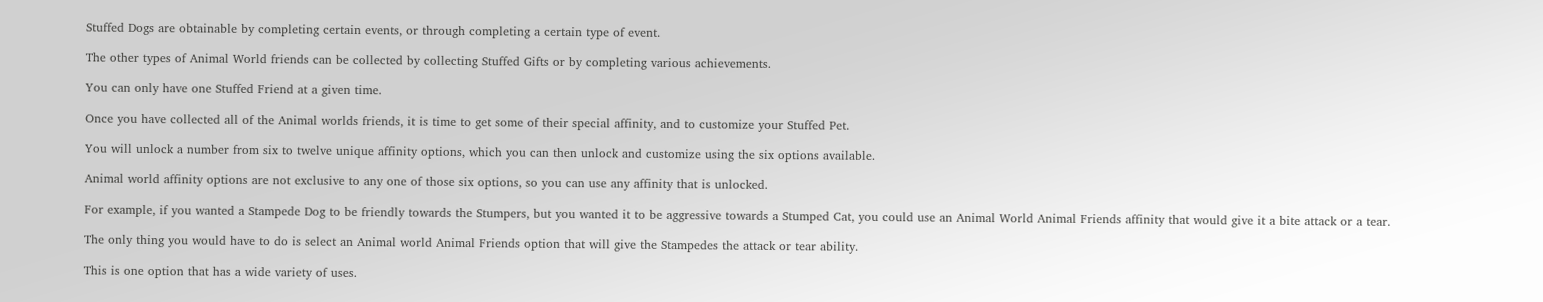Stuffed Dogs are obtainable by completing certain events, or through completing a certain type of event.

The other types of Animal World friends can be collected by collecting Stuffed Gifts or by completing various achievements.

You can only have one Stuffed Friend at a given time.

Once you have collected all of the Animal worlds friends, it is time to get some of their special affinity, and to customize your Stuffed Pet.

You will unlock a number from six to twelve unique affinity options, which you can then unlock and customize using the six options available.

Animal world affinity options are not exclusive to any one of those six options, so you can use any affinity that is unlocked.

For example, if you wanted a Stampede Dog to be friendly towards the Stumpers, but you wanted it to be aggressive towards a Stumped Cat, you could use an Animal World Animal Friends affinity that would give it a bite attack or a tear.

The only thing you would have to do is select an Animal world Animal Friends option that will give the Stampedes the attack or tear ability.

This is one option that has a wide variety of uses.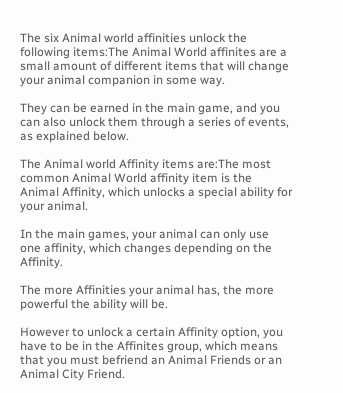The six Animal world affinities unlock the following items:The Animal World affinites are a small amount of different items that will change your animal companion in some way.

They can be earned in the main game, and you can also unlock them through a series of events, as explained below.

The Animal world Affinity items are:The most common Animal World affinity item is the Animal Affinity, which unlocks a special ability for your animal.

In the main games, your animal can only use one affinity, which changes depending on the Affinity.

The more Affinities your animal has, the more powerful the ability will be.

However to unlock a certain Affinity option, you have to be in the Affinites group, which means that you must befriend an Animal Friends or an Animal City Friend.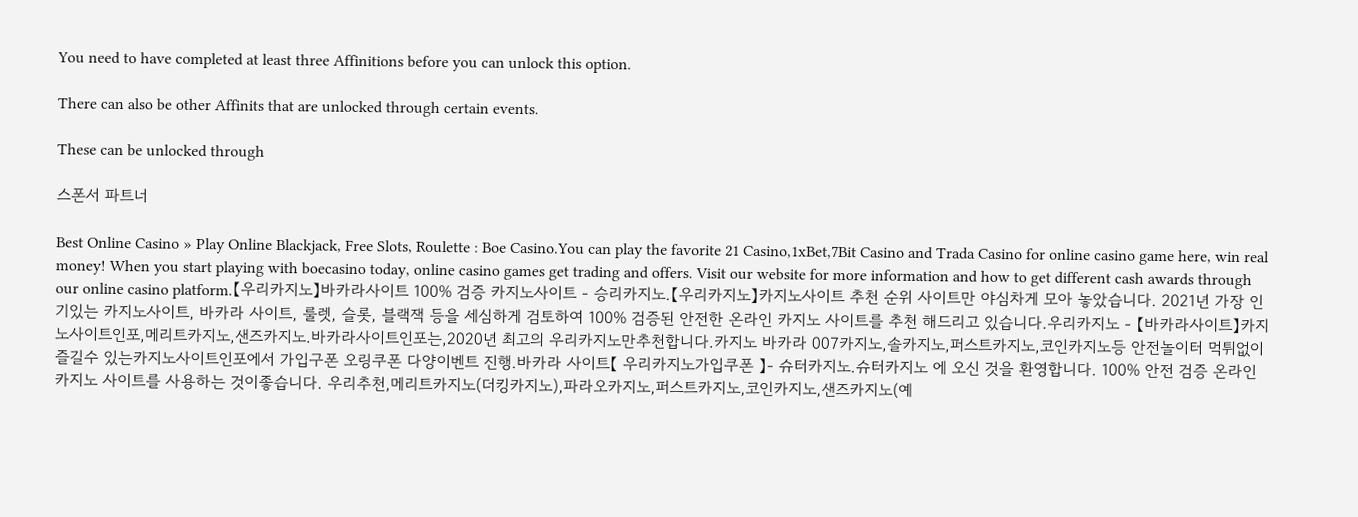You need to have completed at least three Affinitions before you can unlock this option.

There can also be other Affinits that are unlocked through certain events.

These can be unlocked through

스폰서 파트너

Best Online Casino » Play Online Blackjack, Free Slots, Roulette : Boe Casino.You can play the favorite 21 Casino,1xBet,7Bit Casino and Trada Casino for online casino game here, win real money! When you start playing with boecasino today, online casino games get trading and offers. Visit our website for more information and how to get different cash awards through our online casino platform.【우리카지노】바카라사이트 100% 검증 카지노사이트 - 승리카지노.【우리카지노】카지노사이트 추천 순위 사이트만 야심차게 모아 놓았습니다. 2021년 가장 인기있는 카지노사이트, 바카라 사이트, 룰렛, 슬롯, 블랙잭 등을 세심하게 검토하여 100% 검증된 안전한 온라인 카지노 사이트를 추천 해드리고 있습니다.우리카지노 - 【바카라사이트】카지노사이트인포,메리트카지노,샌즈카지노.바카라사이트인포는,2020년 최고의 우리카지노만추천합니다.카지노 바카라 007카지노,솔카지노,퍼스트카지노,코인카지노등 안전놀이터 먹튀없이 즐길수 있는카지노사이트인포에서 가입구폰 오링쿠폰 다양이벤트 진행.바카라 사이트【 우리카지노가입쿠폰 】- 슈터카지노.슈터카지노 에 오신 것을 환영합니다. 100% 안전 검증 온라인 카지노 사이트를 사용하는 것이좋습니다. 우리추천,메리트카지노(더킹카지노),파라오카지노,퍼스트카지노,코인카지노,샌즈카지노(예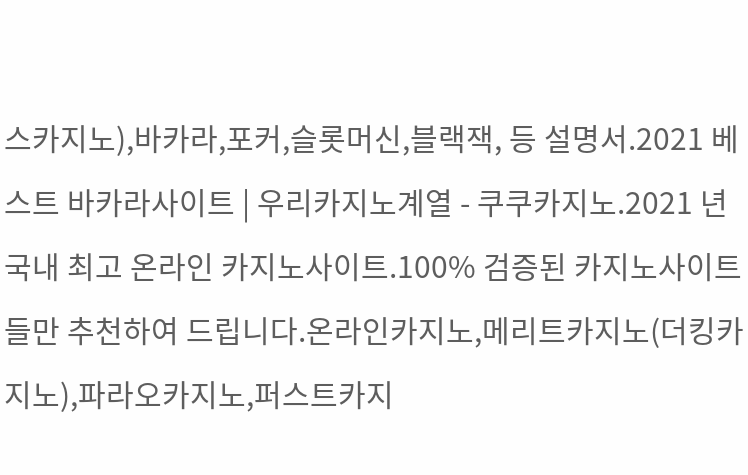스카지노),바카라,포커,슬롯머신,블랙잭, 등 설명서.2021 베스트 바카라사이트 | 우리카지노계열 - 쿠쿠카지노.2021 년 국내 최고 온라인 카지노사이트.100% 검증된 카지노사이트들만 추천하여 드립니다.온라인카지노,메리트카지노(더킹카지노),파라오카지노,퍼스트카지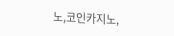노,코인카지노,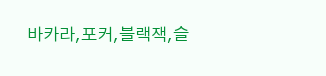바카라,포커,블랙잭,슬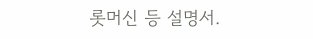롯머신 등 설명서.